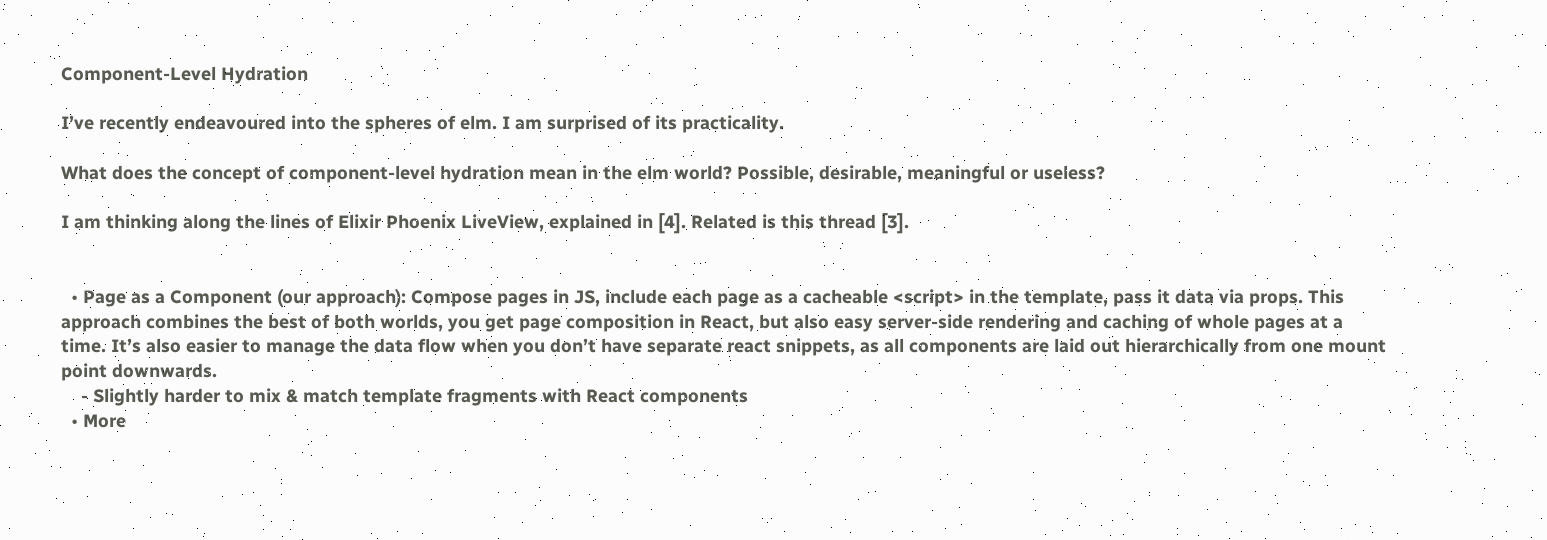Component-Level Hydration

I’ve recently endeavoured into the spheres of elm. I am surprised of its practicality.

What does the concept of component-level hydration mean in the elm world? Possible, desirable, meaningful or useless?

I am thinking along the lines of Elixir Phoenix LiveView, explained in [4]. Related is this thread [3].


  • Page as a Component (our approach): Compose pages in JS, include each page as a cacheable <script> in the template, pass it data via props. This approach combines the best of both worlds, you get page composition in React, but also easy server-side rendering and caching of whole pages at a time. It’s also easier to manage the data flow when you don’t have separate react snippets, as all components are laid out hierarchically from one mount point downwards.
    - Slightly harder to mix & match template fragments with React components
  • More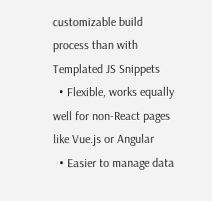customizable build process than with Templated JS Snippets
  • Flexible, works equally well for non-React pages like Vue.js or Angular
  • Easier to manage data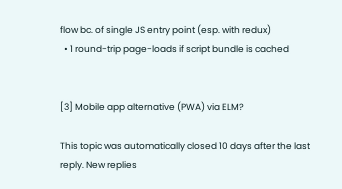flow bc. of single JS entry point (esp. with redux)
  • 1 round-trip page-loads if script bundle is cached


[3] Mobile app alternative (PWA) via ELM?

This topic was automatically closed 10 days after the last reply. New replies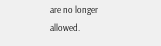are no longer allowed.